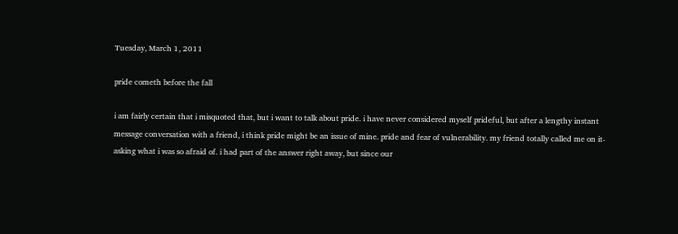Tuesday, March 1, 2011

pride cometh before the fall

i am fairly certain that i misquoted that, but i want to talk about pride. i have never considered myself prideful, but after a lengthy instant message conversation with a friend, i think pride might be an issue of mine. pride and fear of vulnerability. my friend totally called me on it-asking what i was so afraid of. i had part of the answer right away, but since our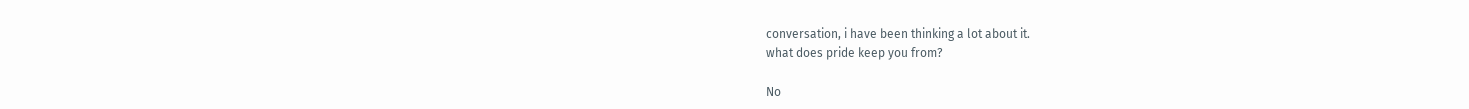conversation, i have been thinking a lot about it.
what does pride keep you from?

No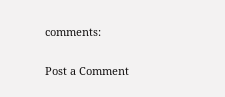comments:

Post a Comment